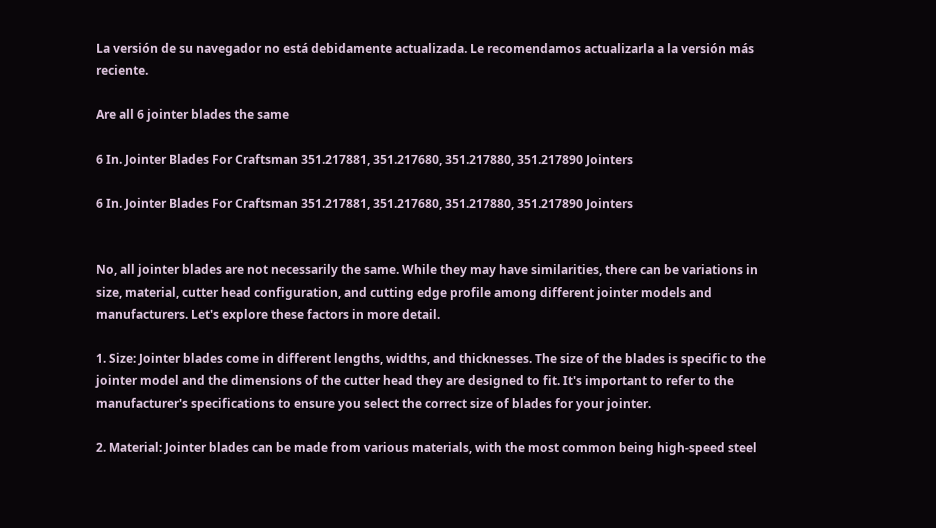La versión de su navegador no está debidamente actualizada. Le recomendamos actualizarla a la versión más reciente.

Are all 6 jointer blades the same

6 In. Jointer Blades For Craftsman 351.217881, 351.217680, 351.217880, 351.217890 Jointers

6 In. Jointer Blades For Craftsman 351.217881, 351.217680, 351.217880, 351.217890 Jointers


No, all jointer blades are not necessarily the same. While they may have similarities, there can be variations in size, material, cutter head configuration, and cutting edge profile among different jointer models and manufacturers. Let's explore these factors in more detail.

1. Size: Jointer blades come in different lengths, widths, and thicknesses. The size of the blades is specific to the jointer model and the dimensions of the cutter head they are designed to fit. It's important to refer to the manufacturer's specifications to ensure you select the correct size of blades for your jointer.

2. Material: Jointer blades can be made from various materials, with the most common being high-speed steel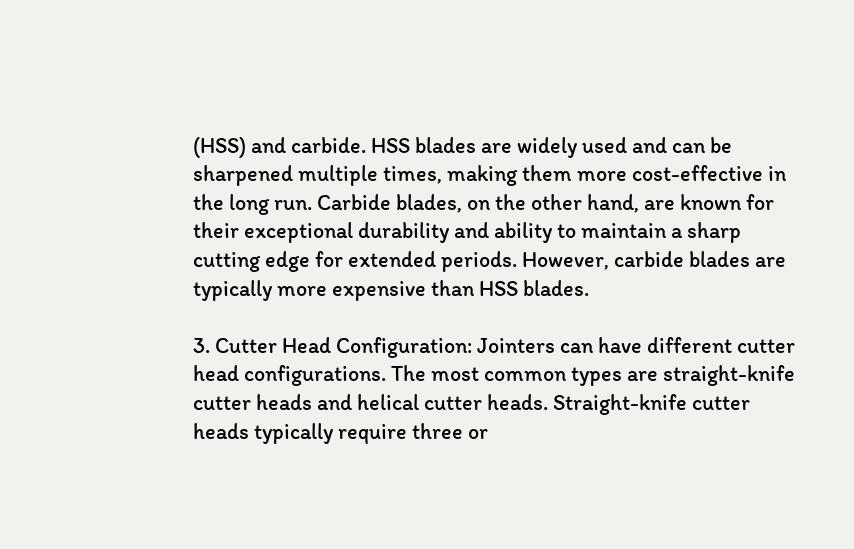(HSS) and carbide. HSS blades are widely used and can be sharpened multiple times, making them more cost-effective in the long run. Carbide blades, on the other hand, are known for their exceptional durability and ability to maintain a sharp cutting edge for extended periods. However, carbide blades are typically more expensive than HSS blades.

3. Cutter Head Configuration: Jointers can have different cutter head configurations. The most common types are straight-knife cutter heads and helical cutter heads. Straight-knife cutter heads typically require three or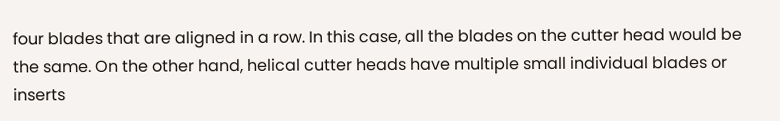four blades that are aligned in a row. In this case, all the blades on the cutter head would be the same. On the other hand, helical cutter heads have multiple small individual blades or inserts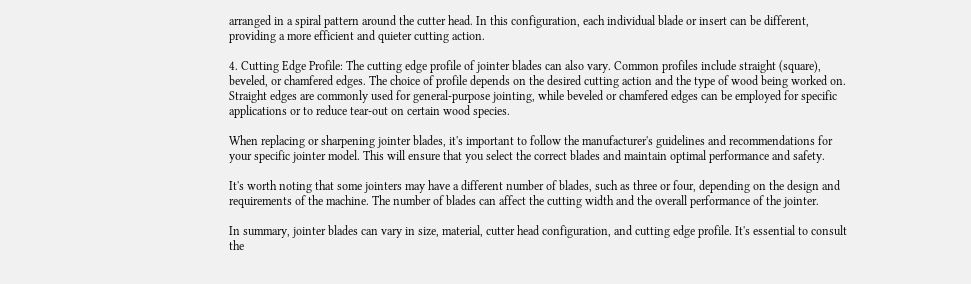arranged in a spiral pattern around the cutter head. In this configuration, each individual blade or insert can be different, providing a more efficient and quieter cutting action.

4. Cutting Edge Profile: The cutting edge profile of jointer blades can also vary. Common profiles include straight (square), beveled, or chamfered edges. The choice of profile depends on the desired cutting action and the type of wood being worked on. Straight edges are commonly used for general-purpose jointing, while beveled or chamfered edges can be employed for specific applications or to reduce tear-out on certain wood species.

When replacing or sharpening jointer blades, it's important to follow the manufacturer's guidelines and recommendations for your specific jointer model. This will ensure that you select the correct blades and maintain optimal performance and safety.

It's worth noting that some jointers may have a different number of blades, such as three or four, depending on the design and requirements of the machine. The number of blades can affect the cutting width and the overall performance of the jointer.

In summary, jointer blades can vary in size, material, cutter head configuration, and cutting edge profile. It's essential to consult the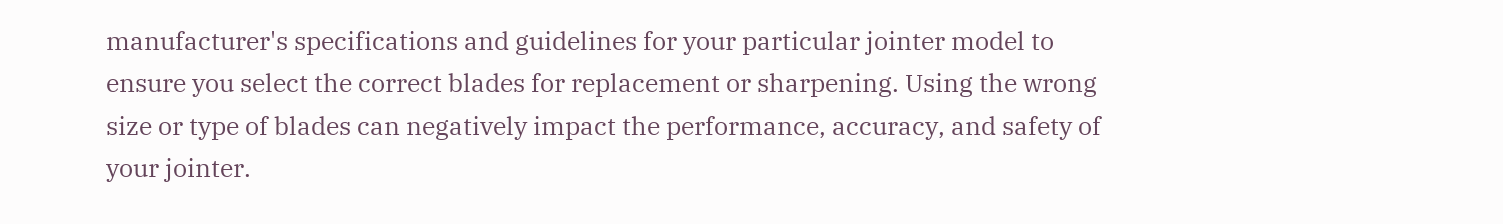manufacturer's specifications and guidelines for your particular jointer model to ensure you select the correct blades for replacement or sharpening. Using the wrong size or type of blades can negatively impact the performance, accuracy, and safety of your jointer.